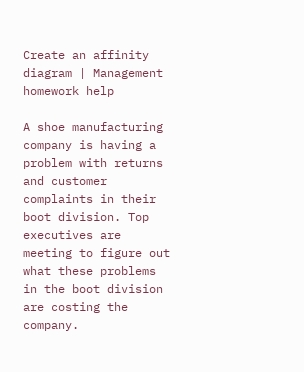Create an affinity diagram | Management homework help

A shoe manufacturing company is having a problem with returns and customer complaints in their boot division. Top executives are meeting to figure out what these problems in the boot division are costing the company.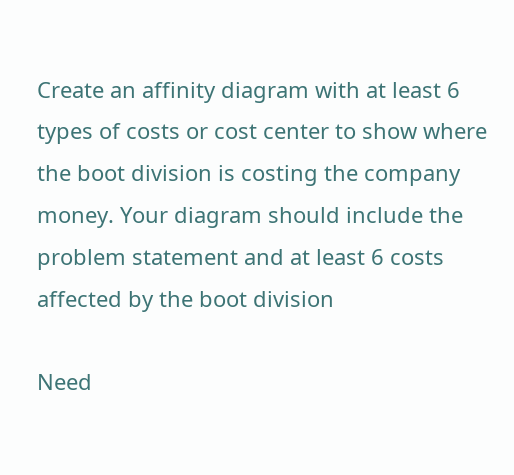Create an affinity diagram with at least 6 types of costs or cost center to show where the boot division is costing the company money. Your diagram should include the problem statement and at least 6 costs affected by the boot division

Need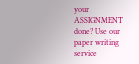your ASSIGNMENT done? Use our paper writing service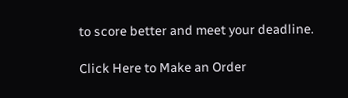to score better and meet your deadline.

Click Here to Make an Order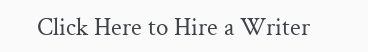Click Here to Hire a Writer